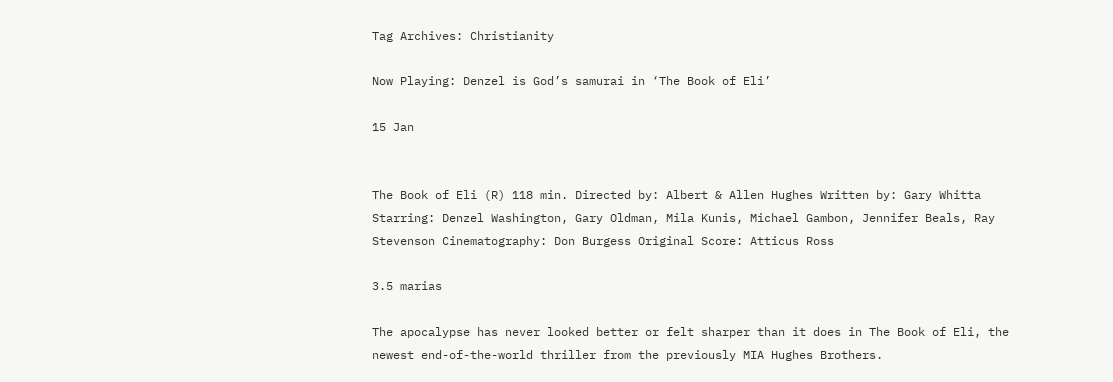Tag Archives: Christianity

Now Playing: Denzel is God’s samurai in ‘The Book of Eli’

15 Jan


The Book of Eli (R) 118 min. Directed by: Albert & Allen Hughes Written by: Gary Whitta Starring: Denzel Washington, Gary Oldman, Mila Kunis, Michael Gambon, Jennifer Beals, Ray Stevenson Cinematography: Don Burgess Original Score: Atticus Ross

3.5 marias

The apocalypse has never looked better or felt sharper than it does in The Book of Eli, the newest end-of-the-world thriller from the previously MIA Hughes Brothers.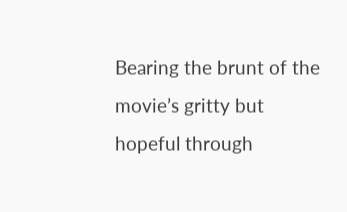Bearing the brunt of the movie’s gritty but hopeful through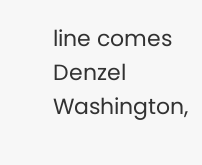line comes Denzel Washington,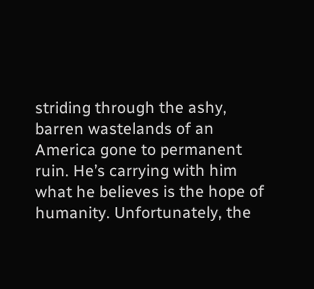striding through the ashy, barren wastelands of an America gone to permanent ruin. He’s carrying with him what he believes is the hope of humanity. Unfortunately, the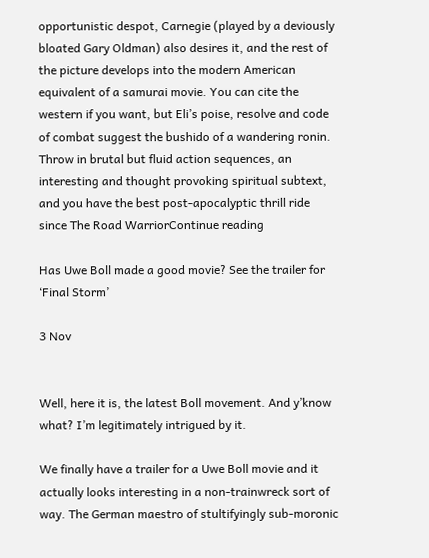opportunistic despot, Carnegie (played by a deviously bloated Gary Oldman) also desires it, and the rest of the picture develops into the modern American equivalent of a samurai movie. You can cite the western if you want, but Eli’s poise, resolve and code of combat suggest the bushido of a wandering ronin. Throw in brutal but fluid action sequences, an interesting and thought provoking spiritual subtext, and you have the best post-apocalyptic thrill ride since The Road WarriorContinue reading

Has Uwe Boll made a good movie? See the trailer for ‘Final Storm’

3 Nov


Well, here it is, the latest Boll movement. And y’know what? I’m legitimately intrigued by it.

We finally have a trailer for a Uwe Boll movie and it actually looks interesting in a non-trainwreck sort of way. The German maestro of stultifyingly sub-moronic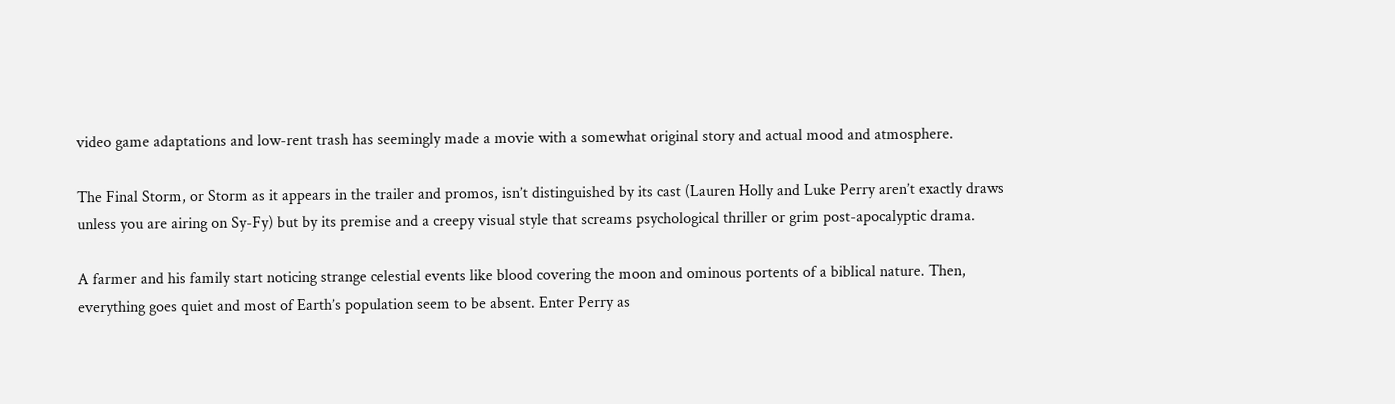video game adaptations and low-rent trash has seemingly made a movie with a somewhat original story and actual mood and atmosphere.

The Final Storm, or Storm as it appears in the trailer and promos, isn’t distinguished by its cast (Lauren Holly and Luke Perry aren’t exactly draws unless you are airing on Sy-Fy) but by its premise and a creepy visual style that screams psychological thriller or grim post-apocalyptic drama.

A farmer and his family start noticing strange celestial events like blood covering the moon and ominous portents of a biblical nature. Then, everything goes quiet and most of Earth’s population seem to be absent. Enter Perry as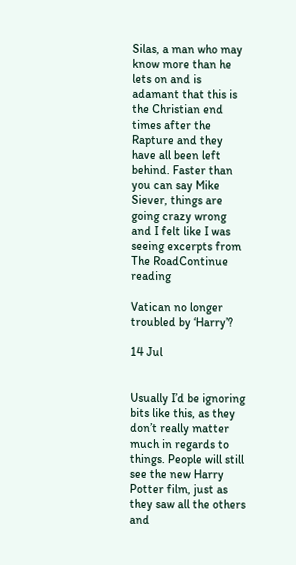Silas, a man who may know more than he lets on and is adamant that this is the Christian end times after the Rapture and they have all been left behind. Faster than you can say Mike Siever, things are going crazy wrong and I felt like I was seeing excerpts from The RoadContinue reading

Vatican no longer troubled by ‘Harry’?

14 Jul


Usually I’d be ignoring bits like this, as they don’t really matter much in regards to things. People will still see the new Harry Potter film, just as they saw all the others and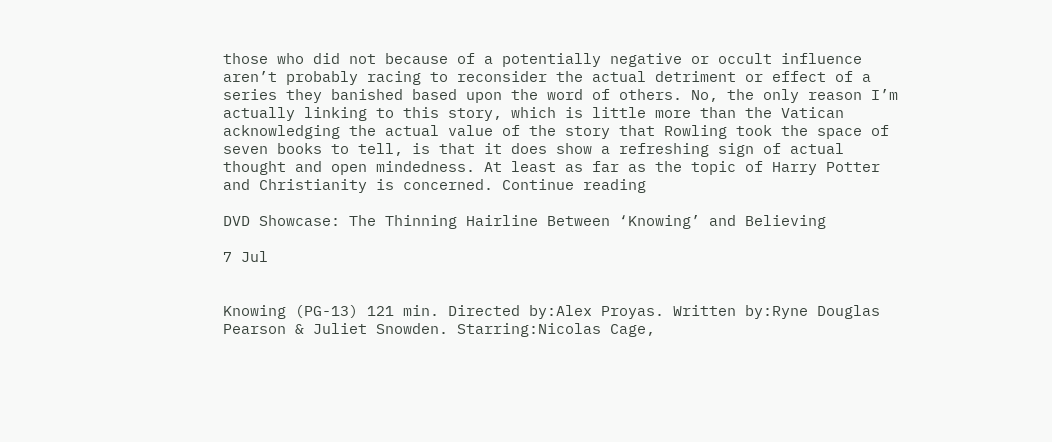those who did not because of a potentially negative or occult influence aren’t probably racing to reconsider the actual detriment or effect of a series they banished based upon the word of others. No, the only reason I’m actually linking to this story, which is little more than the Vatican acknowledging the actual value of the story that Rowling took the space of seven books to tell, is that it does show a refreshing sign of actual thought and open mindedness. At least as far as the topic of Harry Potter and Christianity is concerned. Continue reading

DVD Showcase: The Thinning Hairline Between ‘Knowing’ and Believing

7 Jul


Knowing (PG-13) 121 min. Directed by:Alex Proyas. Written by:Ryne Douglas Pearson & Juliet Snowden. Starring:Nicolas Cage,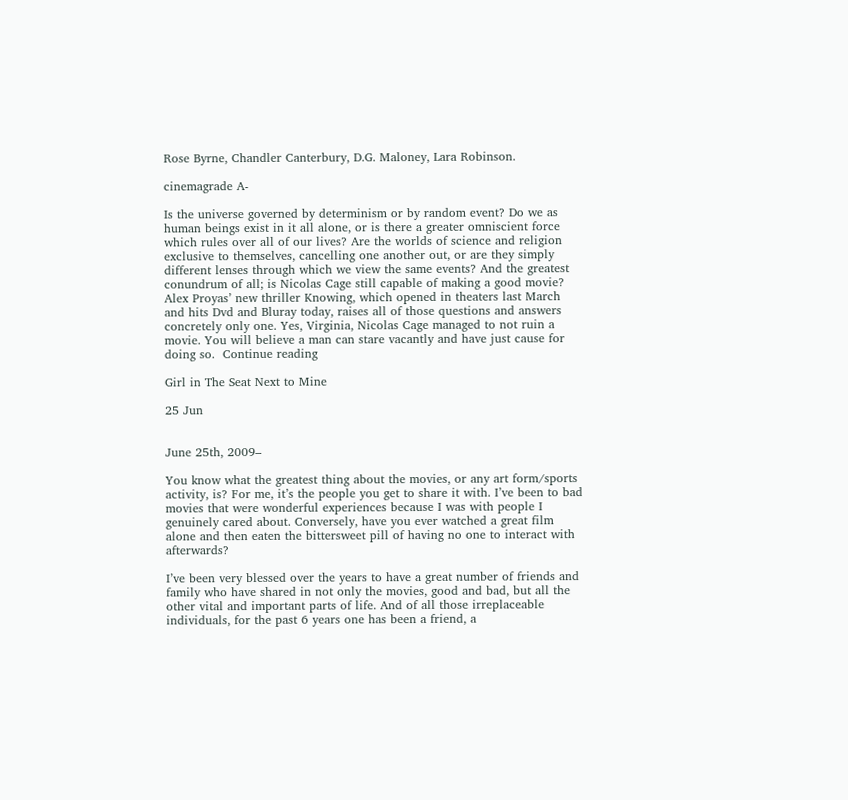Rose Byrne, Chandler Canterbury, D.G. Maloney, Lara Robinson.

cinemagrade A-

Is the universe governed by determinism or by random event? Do we as human beings exist in it all alone, or is there a greater omniscient force which rules over all of our lives? Are the worlds of science and religion exclusive to themselves, cancelling one another out, or are they simply different lenses through which we view the same events? And the greatest conundrum of all; is Nicolas Cage still capable of making a good movie?  Alex Proyas’ new thriller Knowing, which opened in theaters last March and hits Dvd and Bluray today, raises all of those questions and answers concretely only one. Yes, Virginia, Nicolas Cage managed to not ruin a movie. You will believe a man can stare vacantly and have just cause for doing so.  Continue reading

Girl in The Seat Next to Mine

25 Jun


June 25th, 2009–

You know what the greatest thing about the movies, or any art form/sports activity, is? For me, it’s the people you get to share it with. I’ve been to bad movies that were wonderful experiences because I was with people I genuinely cared about. Conversely, have you ever watched a great film alone and then eaten the bittersweet pill of having no one to interact with afterwards?

I’ve been very blessed over the years to have a great number of friends and family who have shared in not only the movies, good and bad, but all the other vital and important parts of life. And of all those irreplaceable individuals, for the past 6 years one has been a friend, a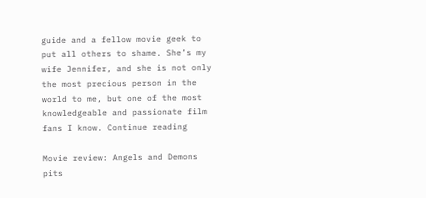guide and a fellow movie geek to put all others to shame. She’s my wife Jennifer, and she is not only the most precious person in the world to me, but one of the most knowledgeable and passionate film fans I know. Continue reading

Movie review: Angels and Demons pits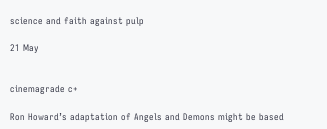science and faith against pulp

21 May


cinemagrade c+

Ron Howard’s adaptation of Angels and Demons might be based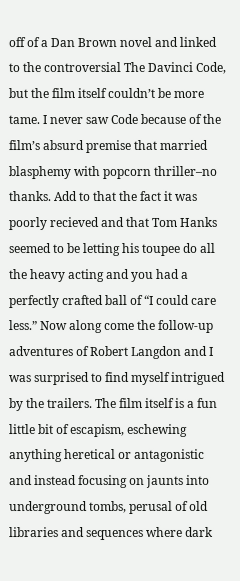off of a Dan Brown novel and linked to the controversial The Davinci Code, but the film itself couldn’t be more tame. I never saw Code because of the film’s absurd premise that married blasphemy with popcorn thriller–no thanks. Add to that the fact it was poorly recieved and that Tom Hanks seemed to be letting his toupee do all the heavy acting and you had a perfectly crafted ball of “I could care less.” Now along come the follow-up adventures of Robert Langdon and I was surprised to find myself intrigued by the trailers. The film itself is a fun little bit of escapism, eschewing anything heretical or antagonistic and instead focusing on jaunts into underground tombs, perusal of old libraries and sequences where dark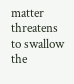matter threatens to swallow the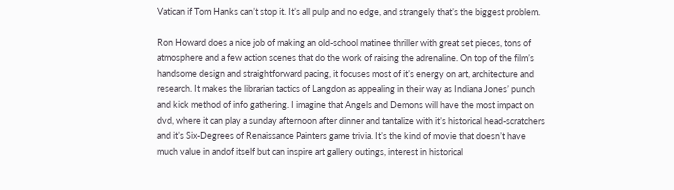Vatican if Tom Hanks can’t stop it. It’s all pulp and no edge, and strangely that’s the biggest problem.

Ron Howard does a nice job of making an old-school matinee thriller with great set pieces, tons of atmosphere and a few action scenes that do the work of raising the adrenaline. On top of the film’s handsome design and straightforward pacing, it focuses most of it’s energy on art, architecture and research. It makes the librarian tactics of Langdon as appealing in their way as Indiana Jones’ punch and kick method of info gathering. I imagine that Angels and Demons will have the most impact on dvd, where it can play a sunday afternoon after dinner and tantalize with it’s historical head-scratchers and it’s Six-Degrees of Renaissance Painters game trivia. It’s the kind of movie that doesn’t have much value in andof itself but can inspire art gallery outings, interest in historical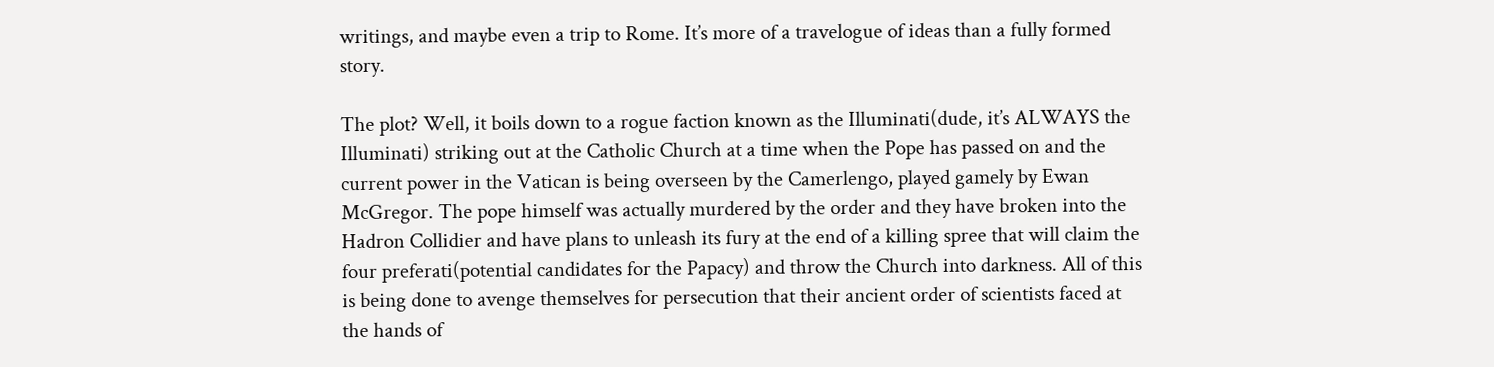writings, and maybe even a trip to Rome. It’s more of a travelogue of ideas than a fully formed story.

The plot? Well, it boils down to a rogue faction known as the Illuminati(dude, it’s ALWAYS the Illuminati) striking out at the Catholic Church at a time when the Pope has passed on and the current power in the Vatican is being overseen by the Camerlengo, played gamely by Ewan McGregor. The pope himself was actually murdered by the order and they have broken into the Hadron Collidier and have plans to unleash its fury at the end of a killing spree that will claim the four preferati(potential candidates for the Papacy) and throw the Church into darkness. All of this is being done to avenge themselves for persecution that their ancient order of scientists faced at the hands of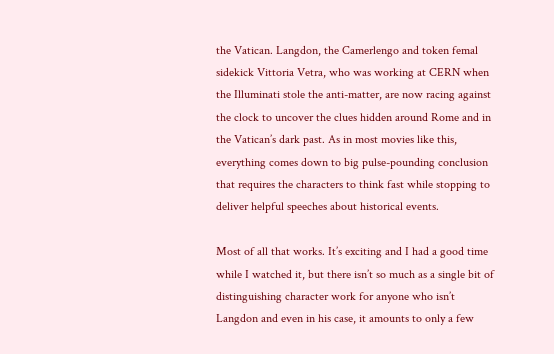the Vatican. Langdon, the Camerlengo and token femal sidekick Vittoria Vetra, who was working at CERN when the Illuminati stole the anti-matter, are now racing against the clock to uncover the clues hidden around Rome and in the Vatican’s dark past. As in most movies like this, everything comes down to big pulse-pounding conclusion that requires the characters to think fast while stopping to deliver helpful speeches about historical events.

Most of all that works. It’s exciting and I had a good time while I watched it, but there isn’t so much as a single bit of distinguishing character work for anyone who isn’t Langdon and even in his case, it amounts to only a few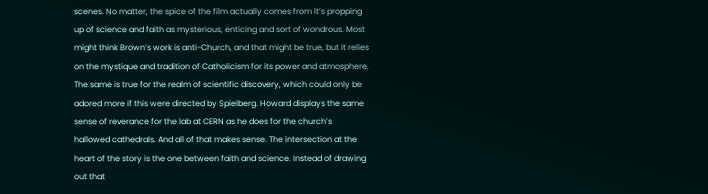scenes. No matter, the spice of the film actually comes from it’s propping up of science and faith as mysterious, enticing and sort of wondrous. Most might think Brown’s work is anti-Church, and that might be true, but it relies on the mystique and tradition of Catholicism for its power and atmosphere. The same is true for the realm of scientific discovery, which could only be adored more if this were directed by Spielberg. Howard displays the same sense of reverance for the lab at CERN as he does for the church’s  hallowed cathedrals. And all of that makes sense. The intersection at the heart of the story is the one between faith and science. Instead of drawing out that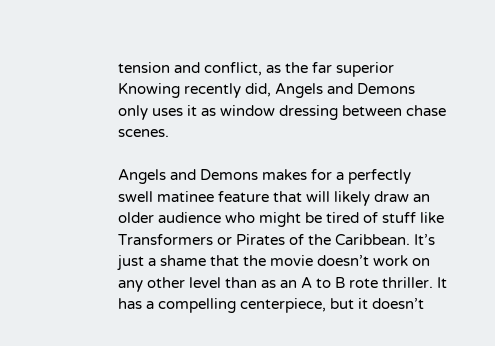tension and conflict, as the far superior Knowing recently did, Angels and Demons only uses it as window dressing between chase scenes.

Angels and Demons makes for a perfectly swell matinee feature that will likely draw an older audience who might be tired of stuff like Transformers or Pirates of the Caribbean. It’s just a shame that the movie doesn’t work on any other level than as an A to B rote thriller. It has a compelling centerpiece, but it doesn’t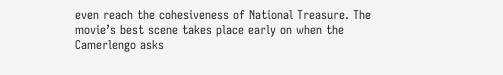even reach the cohesiveness of National Treasure. The movie’s best scene takes place early on when the Camerlengo asks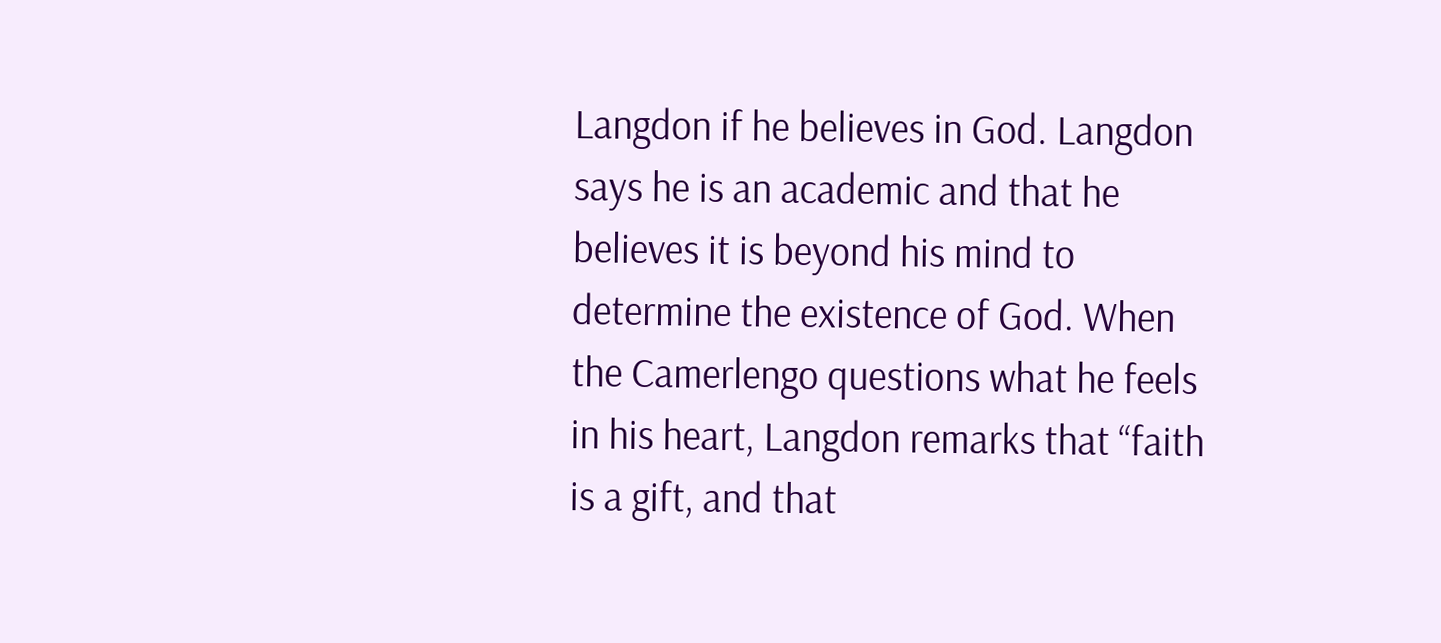Langdon if he believes in God. Langdon says he is an academic and that he believes it is beyond his mind to determine the existence of God. When the Camerlengo questions what he feels in his heart, Langdon remarks that “faith is a gift, and that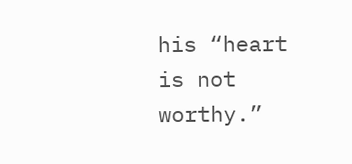his “heart is not worthy.”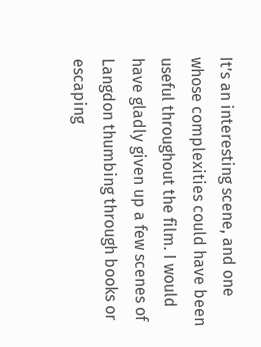It’s an interesting scene, and one whose complexities could have been useful throughout the film. I would have gladly given up a few scenes of Langdon thumbing through books or escaping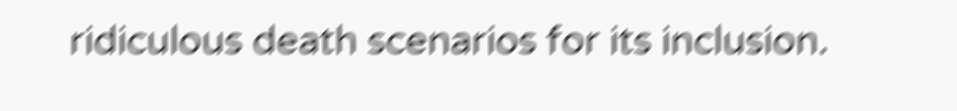ridiculous death scenarios for its inclusion.